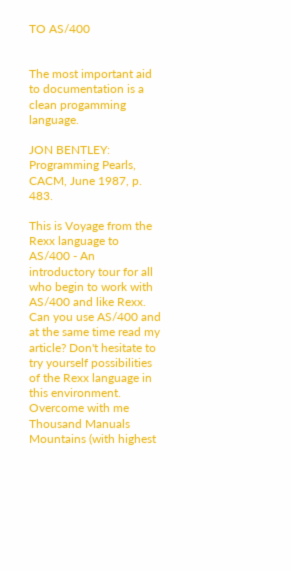TO AS/400


The most important aid to documentation is a clean progamming language.

JON BENTLEY: Programming Pearls, CACM, June 1987, p. 483.

This is Voyage from the Rexx language to AS/400 - An introductory tour for all who begin to work with AS/400 and like Rexx. Can you use AS/400 and at the same time read my article? Don't hesitate to try yourself possibilities of the Rexx language in this environment. Overcome with me Thousand Manuals Mountains (with highest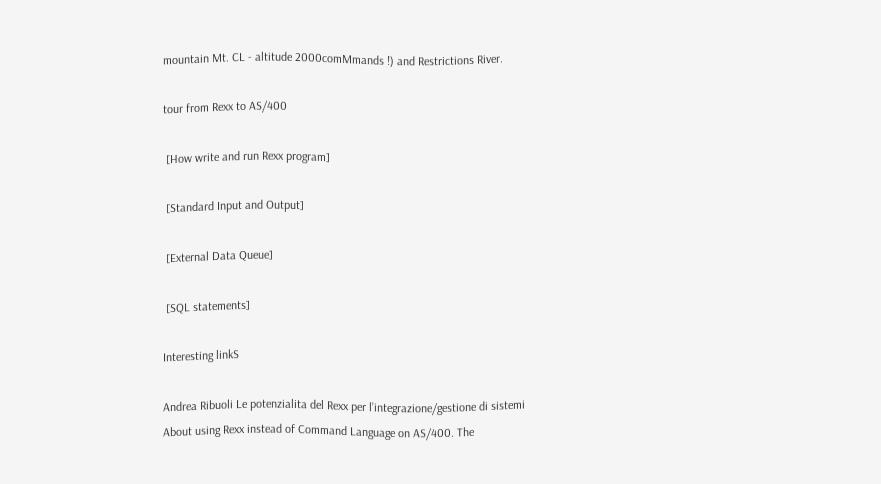mountain Mt. CL - altitude 2000comMmands !) and Restrictions River.

tour from Rexx to AS/400

 [How write and run Rexx program]

 [Standard Input and Output]

 [External Data Queue]

 [SQL statements]

Interesting linkS

Andrea Ribuoli Le potenzialita del Rexx per l’integrazione/gestione di sistemi
About using Rexx instead of Command Language on AS/400. The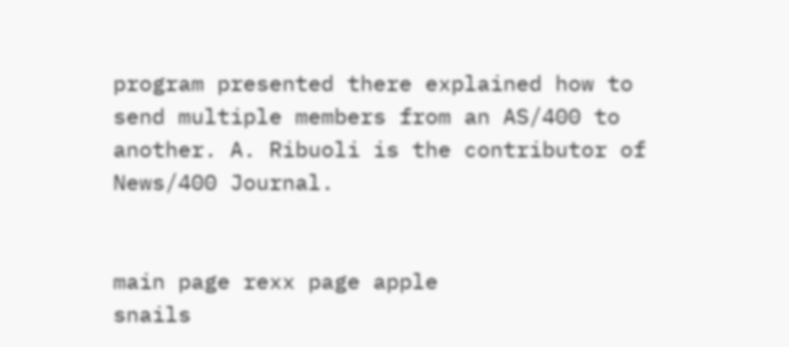program presented there explained how to send multiple members from an AS/400 to another. A. Ribuoli is the contributor of News/400 Journal.


main page rexx page apple
snails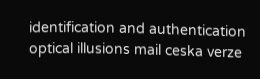identification and authentication optical illusions mail ceska verze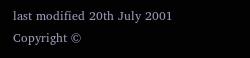last modified 20th July 2001
Copyright ©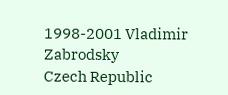1998-2001 Vladimir Zabrodsky
Czech Republic